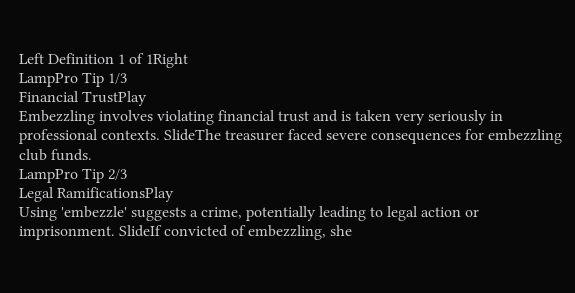Left Definition 1 of 1Right
LampPro Tip 1/3
Financial TrustPlay
Embezzling involves violating financial trust and is taken very seriously in professional contexts. SlideThe treasurer faced severe consequences for embezzling club funds.
LampPro Tip 2/3
Legal RamificationsPlay
Using 'embezzle' suggests a crime, potentially leading to legal action or imprisonment. SlideIf convicted of embezzling, she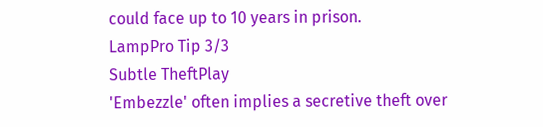could face up to 10 years in prison.
LampPro Tip 3/3
Subtle TheftPlay
'Embezzle' often implies a secretive theft over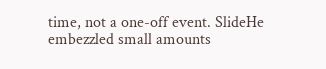time, not a one-off event. SlideHe embezzled small amounts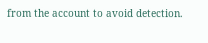from the account to avoid detection.